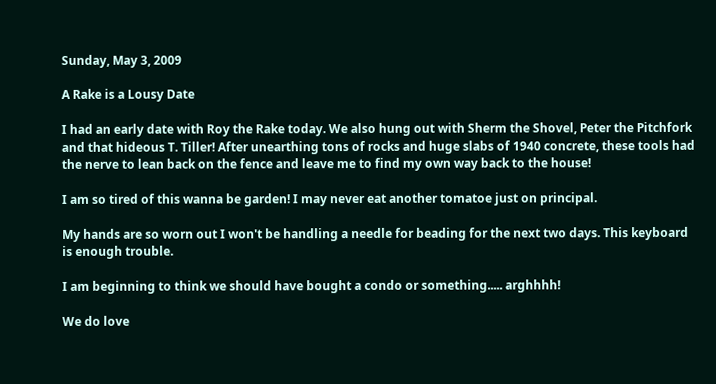Sunday, May 3, 2009

A Rake is a Lousy Date

I had an early date with Roy the Rake today. We also hung out with Sherm the Shovel, Peter the Pitchfork and that hideous T. Tiller! After unearthing tons of rocks and huge slabs of 1940 concrete, these tools had the nerve to lean back on the fence and leave me to find my own way back to the house!

I am so tired of this wanna be garden! I may never eat another tomatoe just on principal.

My hands are so worn out I won't be handling a needle for beading for the next two days. This keyboard is enough trouble.

I am beginning to think we should have bought a condo or something..... arghhhh!

We do love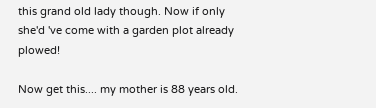this grand old lady though. Now if only she'd 've come with a garden plot already plowed!

Now get this.... my mother is 88 years old.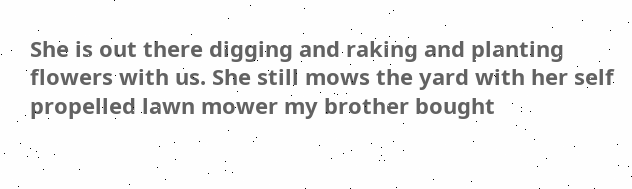She is out there digging and raking and planting flowers with us. She still mows the yard with her self propelled lawn mower my brother bought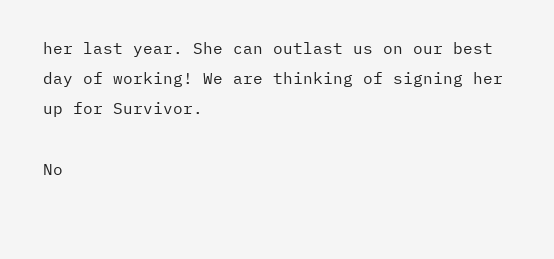her last year. She can outlast us on our best day of working! We are thinking of signing her up for Survivor.

No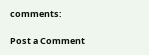comments:

Post a Comment